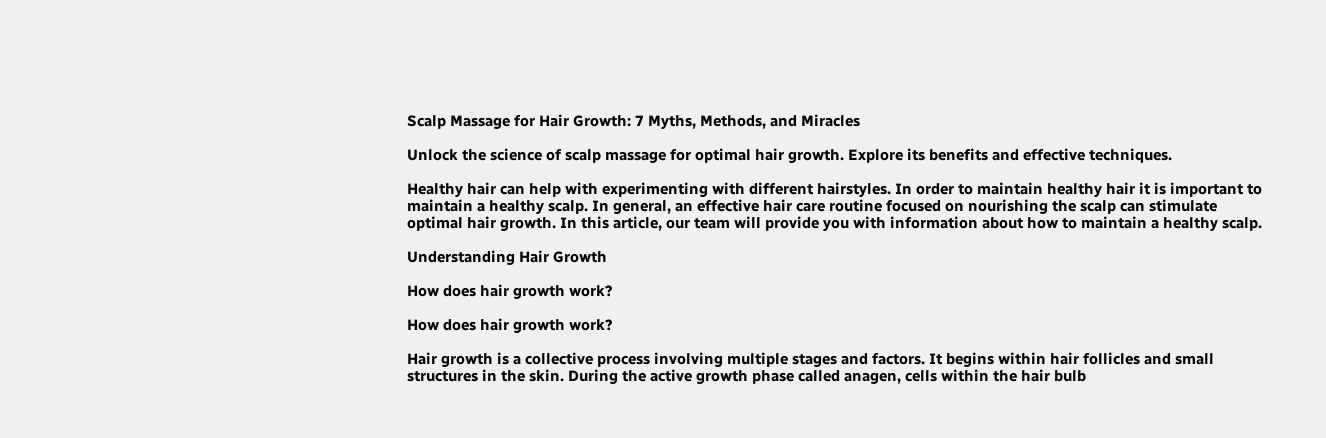Scalp Massage for Hair Growth: 7 Myths, Methods, and Miracles

Unlock the science of scalp massage for optimal hair growth. Explore its benefits and effective techniques.

Healthy hair can help with experimenting with different hairstyles. In order to maintain healthy hair it is important to maintain a healthy scalp. In general, an effective hair care routine focused on nourishing the scalp can stimulate optimal hair growth. In this article, our team will provide you with information about how to maintain a healthy scalp.

Understanding Hair Growth

How does hair growth work?

How does hair growth work?

Hair growth is a collective process involving multiple stages and factors. It begins within hair follicles and small structures in the skin. During the active growth phase called anagen, cells within the hair bulb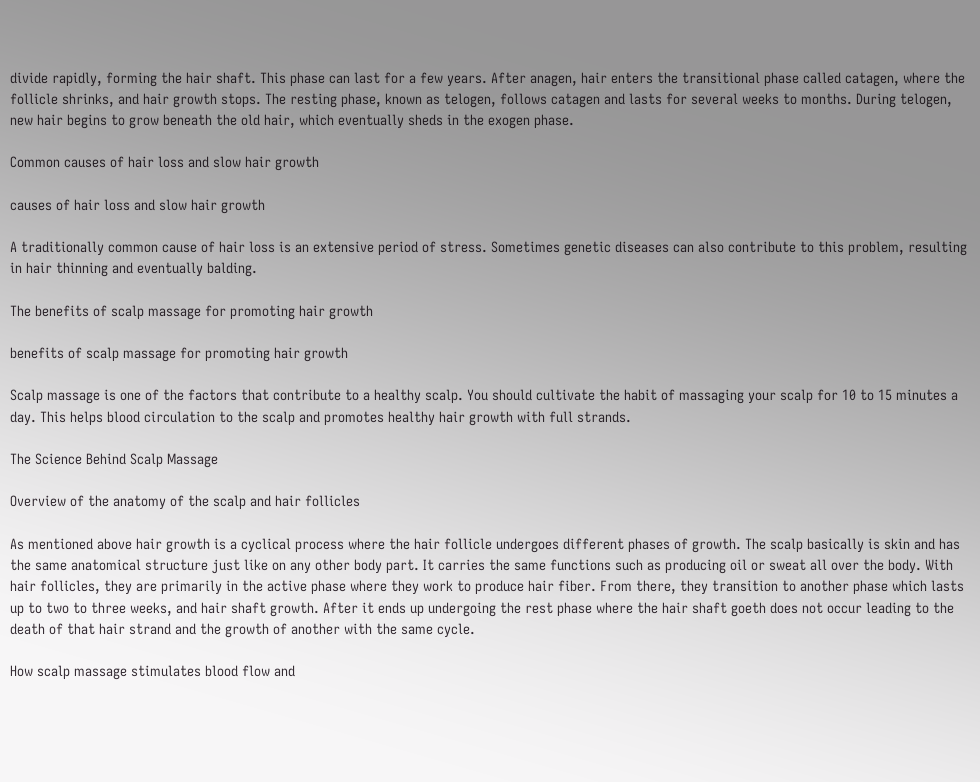divide rapidly, forming the hair shaft. This phase can last for a few years. After anagen, hair enters the transitional phase called catagen, where the follicle shrinks, and hair growth stops. The resting phase, known as telogen, follows catagen and lasts for several weeks to months. During telogen, new hair begins to grow beneath the old hair, which eventually sheds in the exogen phase.

Common causes of hair loss and slow hair growth

causes of hair loss and slow hair growth

A traditionally common cause of hair loss is an extensive period of stress. Sometimes genetic diseases can also contribute to this problem, resulting in hair thinning and eventually balding.

The benefits of scalp massage for promoting hair growth

benefits of scalp massage for promoting hair growth

Scalp massage is one of the factors that contribute to a healthy scalp. You should cultivate the habit of massaging your scalp for 10 to 15 minutes a day. This helps blood circulation to the scalp and promotes healthy hair growth with full strands.

The Science Behind Scalp Massage

Overview of the anatomy of the scalp and hair follicles

As mentioned above hair growth is a cyclical process where the hair follicle undergoes different phases of growth. The scalp basically is skin and has the same anatomical structure just like on any other body part. It carries the same functions such as producing oil or sweat all over the body. With hair follicles, they are primarily in the active phase where they work to produce hair fiber. From there, they transition to another phase which lasts up to two to three weeks, and hair shaft growth. After it ends up undergoing the rest phase where the hair shaft goeth does not occur leading to the death of that hair strand and the growth of another with the same cycle.

How scalp massage stimulates blood flow and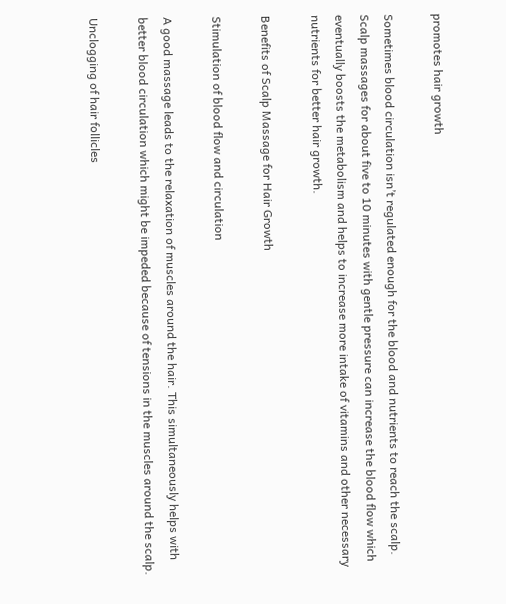promotes hair growth

Sometimes blood circulation isn’t regulated enough for the blood and nutrients to reach the scalp. Scalp massages for about five to 10 minutes with gentle pressure can increase the blood flow which eventually boosts the metabolism and helps to increase more intake of vitamins and other necessary nutrients for better hair growth.

Benefits of Scalp Massage for Hair Growth

Stimulation of blood flow and circulation

A good massage leads to the relaxation of muscles around the hair. This simultaneously helps with better blood circulation which might be impeded because of tensions in the muscles around the scalp.

Unclogging of hair follicles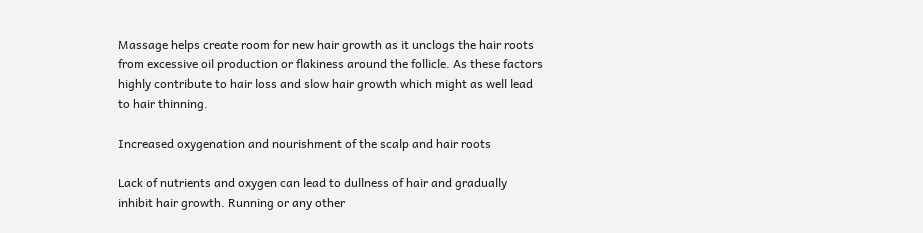Massage helps create room for new hair growth as it unclogs the hair roots from excessive oil production or flakiness around the follicle. As these factors highly contribute to hair loss and slow hair growth which might as well lead to hair thinning.

Increased oxygenation and nourishment of the scalp and hair roots

Lack of nutrients and oxygen can lead to dullness of hair and gradually inhibit hair growth. Running or any other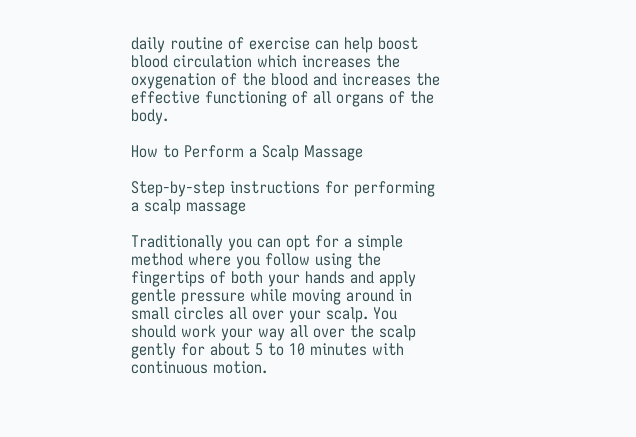daily routine of exercise can help boost blood circulation which increases the oxygenation of the blood and increases the effective functioning of all organs of the body.

How to Perform a Scalp Massage

Step-by-step instructions for performing a scalp massage

Traditionally you can opt for a simple method where you follow using the fingertips of both your hands and apply gentle pressure while moving around in small circles all over your scalp. You should work your way all over the scalp gently for about 5 to 10 minutes with continuous motion.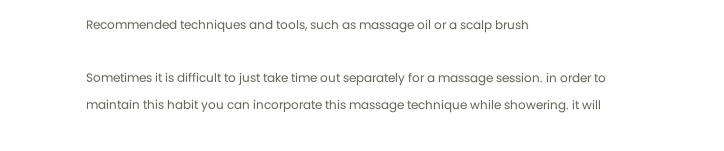Recommended techniques and tools, such as massage oil or a scalp brush

Sometimes it is difficult to just take time out separately for a massage session. in order to maintain this habit you can incorporate this massage technique while showering. it will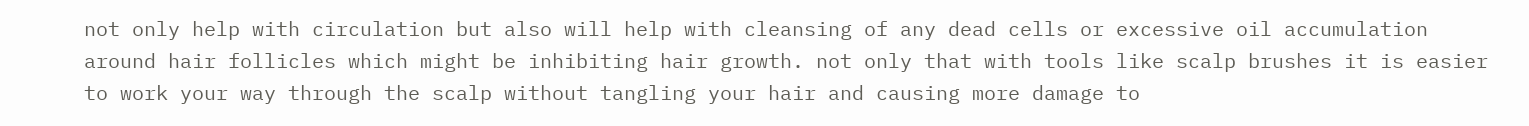not only help with circulation but also will help with cleansing of any dead cells or excessive oil accumulation around hair follicles which might be inhibiting hair growth. not only that with tools like scalp brushes it is easier to work your way through the scalp without tangling your hair and causing more damage to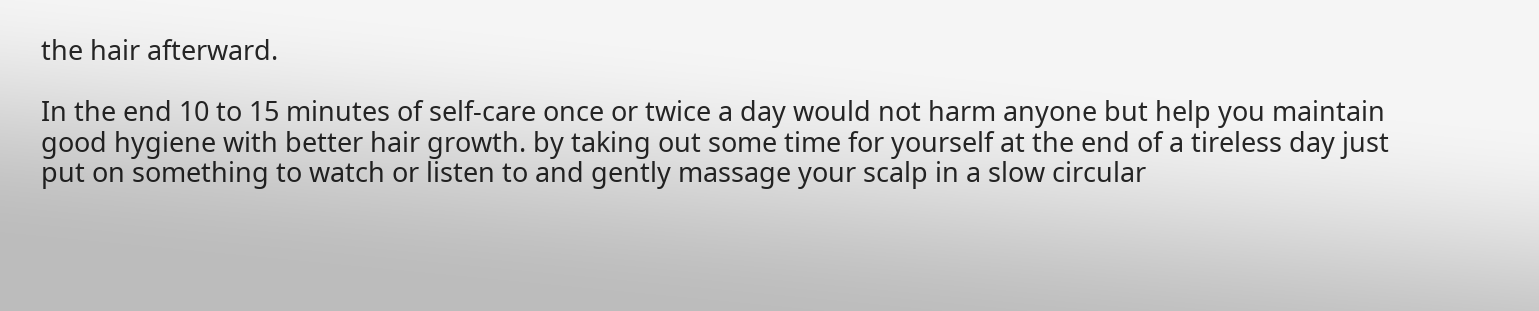the hair afterward.

In the end 10 to 15 minutes of self-care once or twice a day would not harm anyone but help you maintain good hygiene with better hair growth. by taking out some time for yourself at the end of a tireless day just put on something to watch or listen to and gently massage your scalp in a slow circular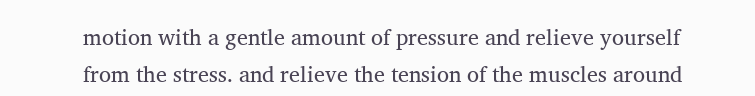motion with a gentle amount of pressure and relieve yourself from the stress. and relieve the tension of the muscles around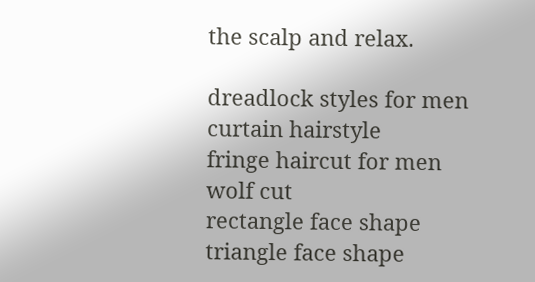the scalp and relax.

dreadlock styles for men
curtain hairstyle
fringe haircut for men
wolf cut
rectangle face shape
triangle face shape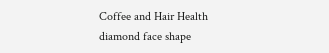Coffee and Hair Health
diamond face shape